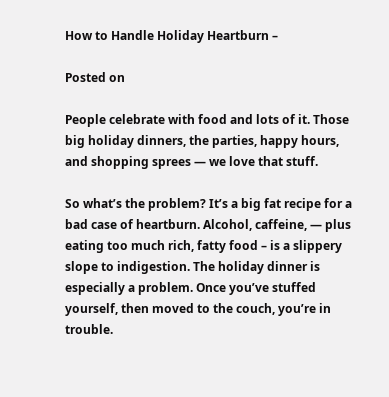How to Handle Holiday Heartburn –

Posted on

People celebrate with food and lots of it. Those big holiday dinners, the parties, happy hours, and shopping sprees — we love that stuff.

So what’s the problem? It’s a big fat recipe for a bad case of heartburn. Alcohol, caffeine, — plus eating too much rich, fatty food – is a slippery slope to indigestion. The holiday dinner is especially a problem. Once you’ve stuffed yourself, then moved to the couch, you’re in trouble.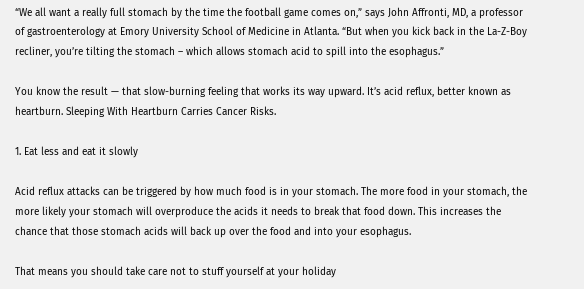“We all want a really full stomach by the time the football game comes on,” says John Affronti, MD, a professor of gastroenterology at Emory University School of Medicine in Atlanta. “But when you kick back in the La-Z-Boy recliner, you’re tilting the stomach – which allows stomach acid to spill into the esophagus.”

You know the result — that slow-burning feeling that works its way upward. It’s acid reflux, better known as heartburn. Sleeping With Heartburn Carries Cancer Risks.

1. Eat less and eat it slowly

Acid reflux attacks can be triggered by how much food is in your stomach. The more food in your stomach, the more likely your stomach will overproduce the acids it needs to break that food down. This increases the chance that those stomach acids will back up over the food and into your esophagus.

That means you should take care not to stuff yourself at your holiday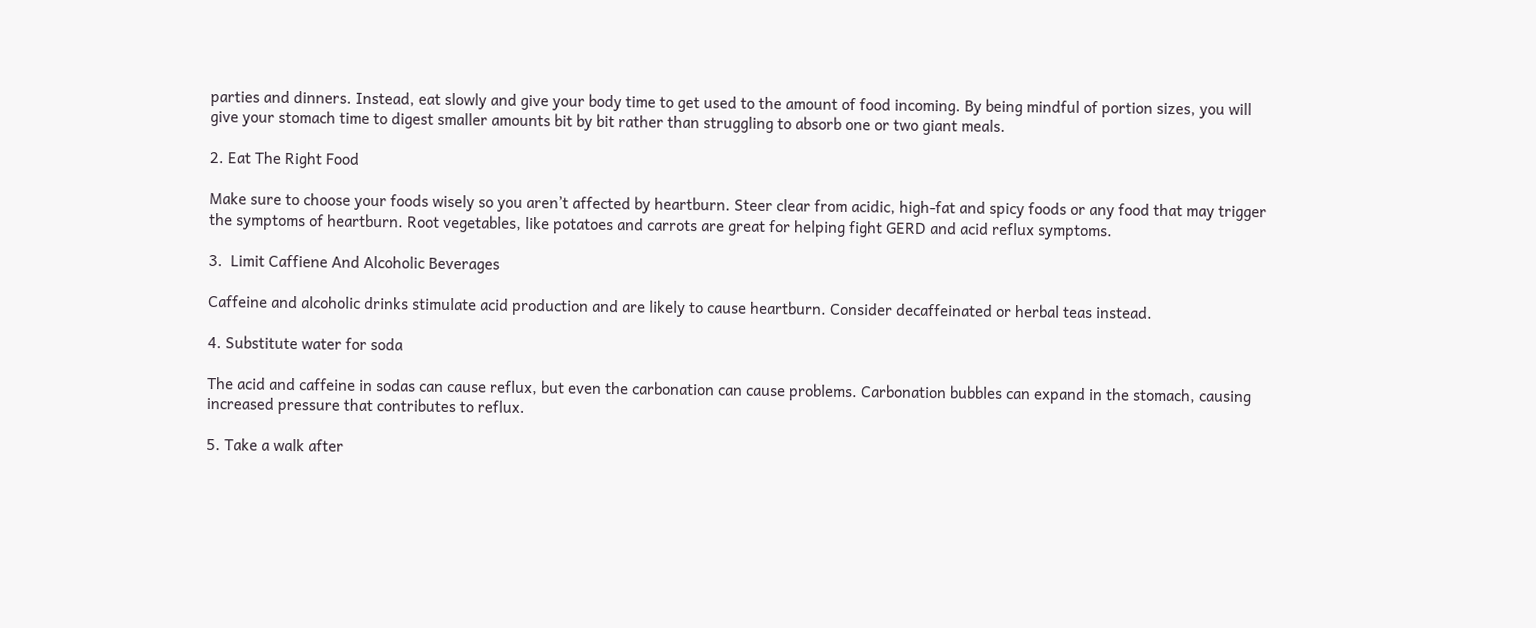parties and dinners. Instead, eat slowly and give your body time to get used to the amount of food incoming. By being mindful of portion sizes, you will give your stomach time to digest smaller amounts bit by bit rather than struggling to absorb one or two giant meals.

2. Eat The Right Food

Make sure to choose your foods wisely so you aren’t affected by heartburn. Steer clear from acidic, high-fat and spicy foods or any food that may trigger the symptoms of heartburn. Root vegetables, like potatoes and carrots are great for helping fight GERD and acid reflux symptoms.

3.  Limit Caffiene And Alcoholic Beverages

Caffeine and alcoholic drinks stimulate acid production and are likely to cause heartburn. Consider decaffeinated or herbal teas instead.

4. Substitute water for soda

The acid and caffeine in sodas can cause reflux, but even the carbonation can cause problems. Carbonation bubbles can expand in the stomach, causing increased pressure that contributes to reflux.

5. Take a walk after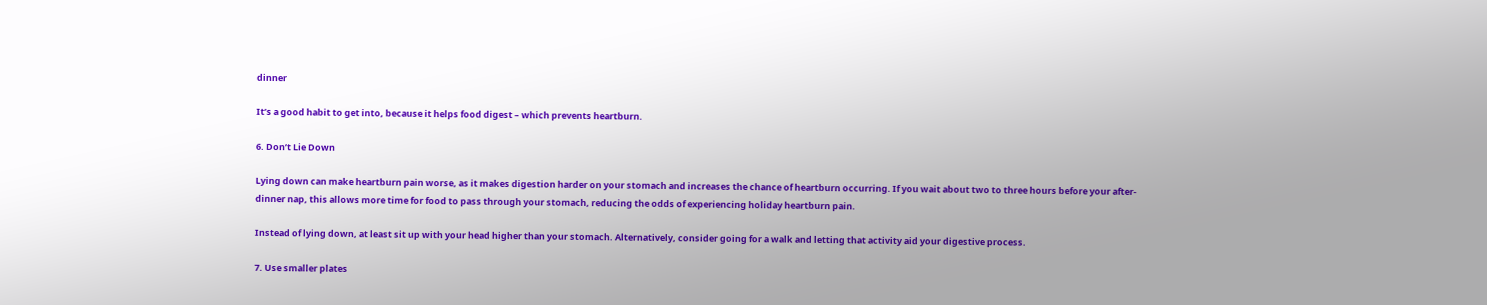dinner

It’s a good habit to get into, because it helps food digest – which prevents heartburn.

6. Don’t Lie Down

Lying down can make heartburn pain worse, as it makes digestion harder on your stomach and increases the chance of heartburn occurring. If you wait about two to three hours before your after-dinner nap, this allows more time for food to pass through your stomach, reducing the odds of experiencing holiday heartburn pain.

Instead of lying down, at least sit up with your head higher than your stomach. Alternatively, consider going for a walk and letting that activity aid your digestive process.

7. Use smaller plates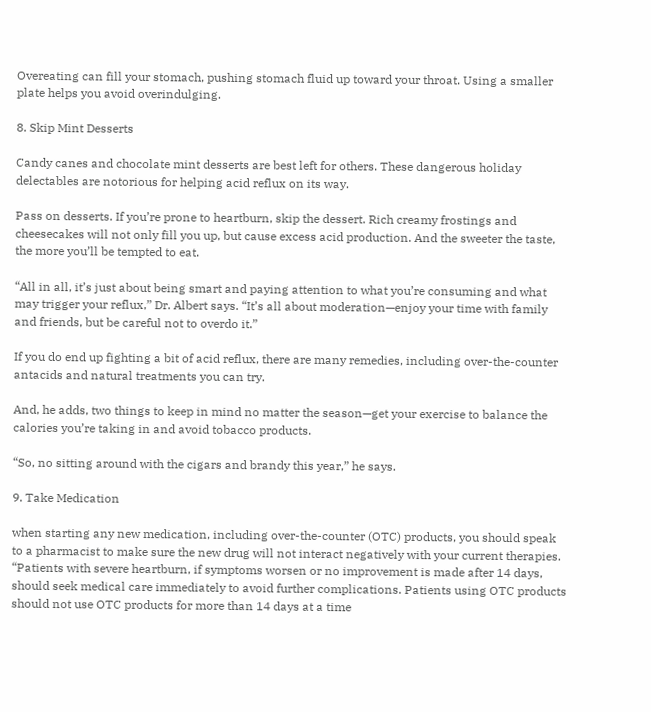Overeating can fill your stomach, pushing stomach fluid up toward your throat. Using a smaller plate helps you avoid overindulging.

8. Skip Mint Desserts

Candy canes and chocolate mint desserts are best left for others. These dangerous holiday delectables are notorious for helping acid reflux on its way.

Pass on desserts. If you’re prone to heartburn, skip the dessert. Rich creamy frostings and cheesecakes will not only fill you up, but cause excess acid production. And the sweeter the taste, the more you’ll be tempted to eat.

“All in all, it’s just about being smart and paying attention to what you’re consuming and what may trigger your reflux,” Dr. Albert says. “It’s all about moderation—enjoy your time with family and friends, but be careful not to overdo it.”

If you do end up fighting a bit of acid reflux, there are many remedies, including over-the-counter antacids and natural treatments you can try.

And, he adds, two things to keep in mind no matter the season—get your exercise to balance the calories you’re taking in and avoid tobacco products.

“So, no sitting around with the cigars and brandy this year,” he says.

9. Take Medication

when starting any new medication, including over-the-counter (OTC) products, you should speak to a pharmacist to make sure the new drug will not interact negatively with your current therapies. “Patients with severe heartburn, if symptoms worsen or no improvement is made after 14 days, should seek medical care immediately to avoid further complications. Patients using OTC products should not use OTC products for more than 14 days at a time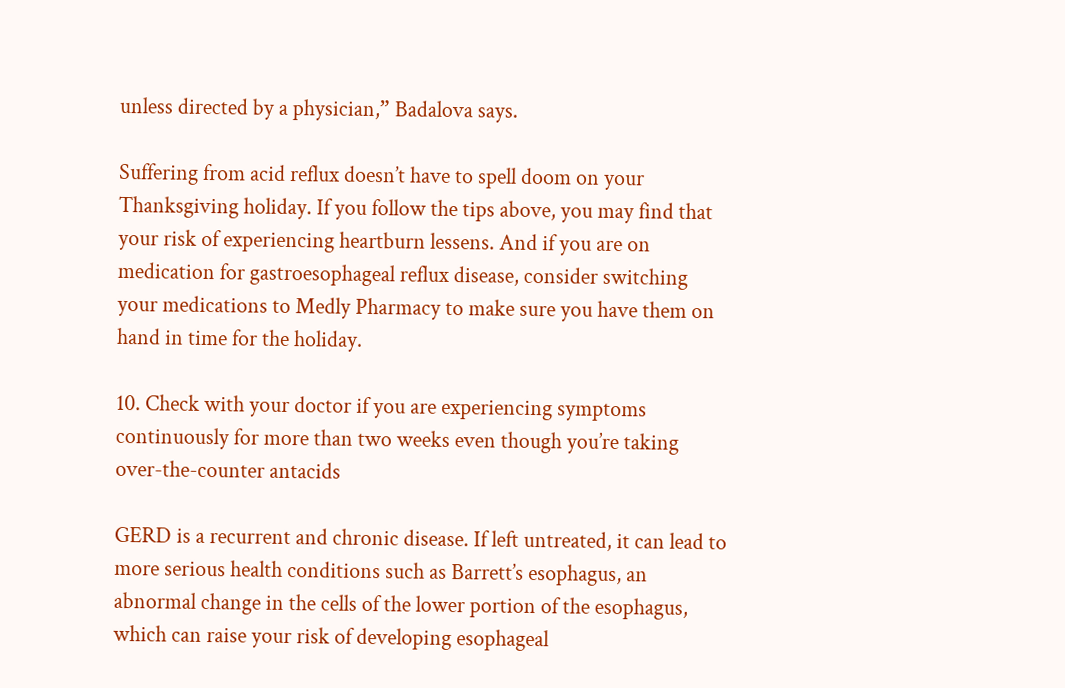unless directed by a physician,” Badalova says.

Suffering from acid reflux doesn’t have to spell doom on your Thanksgiving holiday. If you follow the tips above, you may find that your risk of experiencing heartburn lessens. And if you are on medication for gastroesophageal reflux disease, consider switching your medications to Medly Pharmacy to make sure you have them on hand in time for the holiday.

10. Check with your doctor if you are experiencing symptoms continuously for more than two weeks even though you’re taking over-the-counter antacids

GERD is a recurrent and chronic disease. If left untreated, it can lead to more serious health conditions such as Barrett’s esophagus, an abnormal change in the cells of the lower portion of the esophagus, which can raise your risk of developing esophageal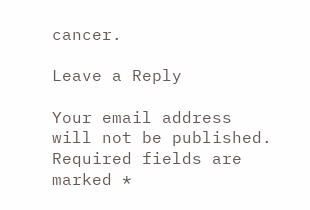cancer.

Leave a Reply

Your email address will not be published. Required fields are marked *